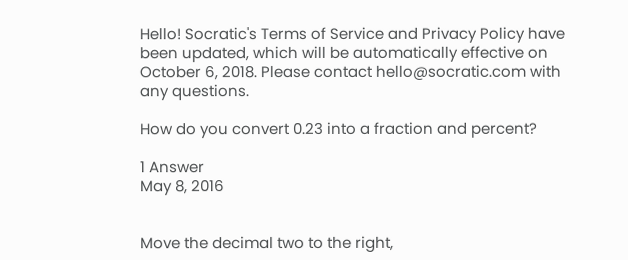Hello! Socratic's Terms of Service and Privacy Policy have been updated, which will be automatically effective on October 6, 2018. Please contact hello@socratic.com with any questions.

How do you convert 0.23 into a fraction and percent?

1 Answer
May 8, 2016


Move the decimal two to the right,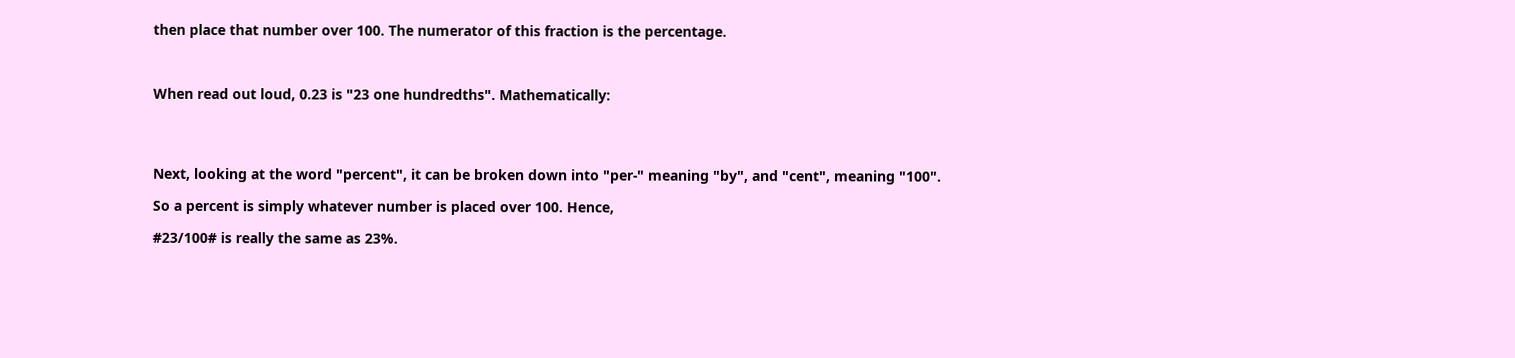then place that number over 100. The numerator of this fraction is the percentage.



When read out loud, 0.23 is "23 one hundredths". Mathematically:




Next, looking at the word "percent", it can be broken down into "per-" meaning "by", and "cent", meaning "100".

So a percent is simply whatever number is placed over 100. Hence,

#23/100# is really the same as 23%.